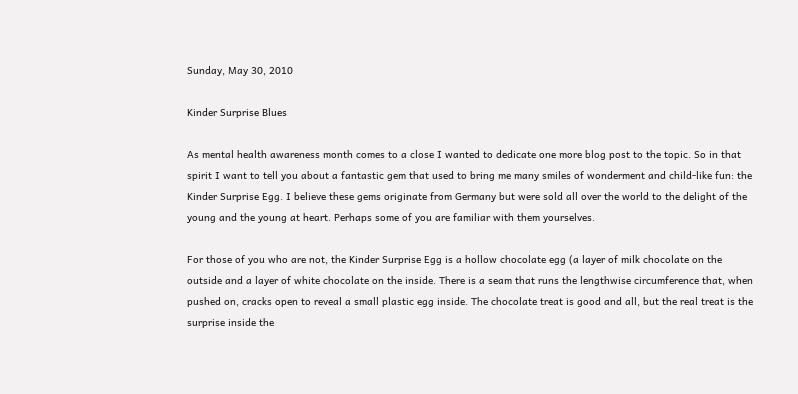Sunday, May 30, 2010

Kinder Surprise Blues

As mental health awareness month comes to a close I wanted to dedicate one more blog post to the topic. So in that spirit I want to tell you about a fantastic gem that used to bring me many smiles of wonderment and child-like fun: the Kinder Surprise Egg. I believe these gems originate from Germany but were sold all over the world to the delight of the young and the young at heart. Perhaps some of you are familiar with them yourselves.

For those of you who are not, the Kinder Surprise Egg is a hollow chocolate egg (a layer of milk chocolate on the outside and a layer of white chocolate on the inside. There is a seam that runs the lengthwise circumference that, when pushed on, cracks open to reveal a small plastic egg inside. The chocolate treat is good and all, but the real treat is the surprise inside the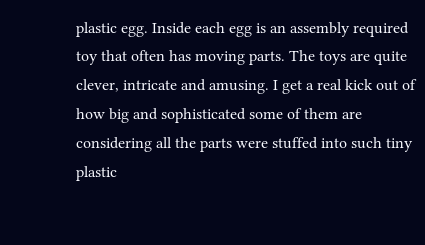plastic egg. Inside each egg is an assembly required toy that often has moving parts. The toys are quite clever, intricate and amusing. I get a real kick out of how big and sophisticated some of them are considering all the parts were stuffed into such tiny plastic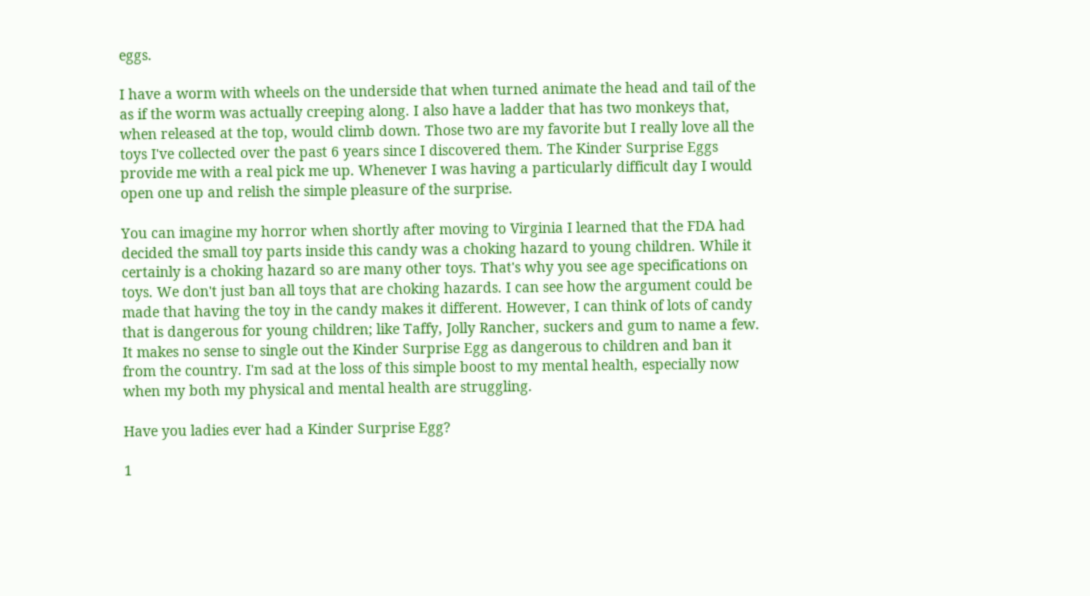eggs.

I have a worm with wheels on the underside that when turned animate the head and tail of the as if the worm was actually creeping along. I also have a ladder that has two monkeys that, when released at the top, would climb down. Those two are my favorite but I really love all the toys I've collected over the past 6 years since I discovered them. The Kinder Surprise Eggs provide me with a real pick me up. Whenever I was having a particularly difficult day I would open one up and relish the simple pleasure of the surprise.

You can imagine my horror when shortly after moving to Virginia I learned that the FDA had decided the small toy parts inside this candy was a choking hazard to young children. While it certainly is a choking hazard so are many other toys. That's why you see age specifications on toys. We don't just ban all toys that are choking hazards. I can see how the argument could be made that having the toy in the candy makes it different. However, I can think of lots of candy that is dangerous for young children; like Taffy, Jolly Rancher, suckers and gum to name a few. It makes no sense to single out the Kinder Surprise Egg as dangerous to children and ban it from the country. I'm sad at the loss of this simple boost to my mental health, especially now when my both my physical and mental health are struggling.

Have you ladies ever had a Kinder Surprise Egg?

1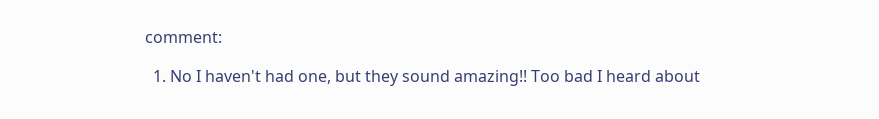comment:

  1. No I haven't had one, but they sound amazing!! Too bad I heard about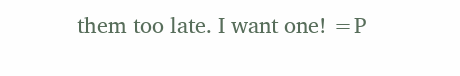them too late. I want one! =P